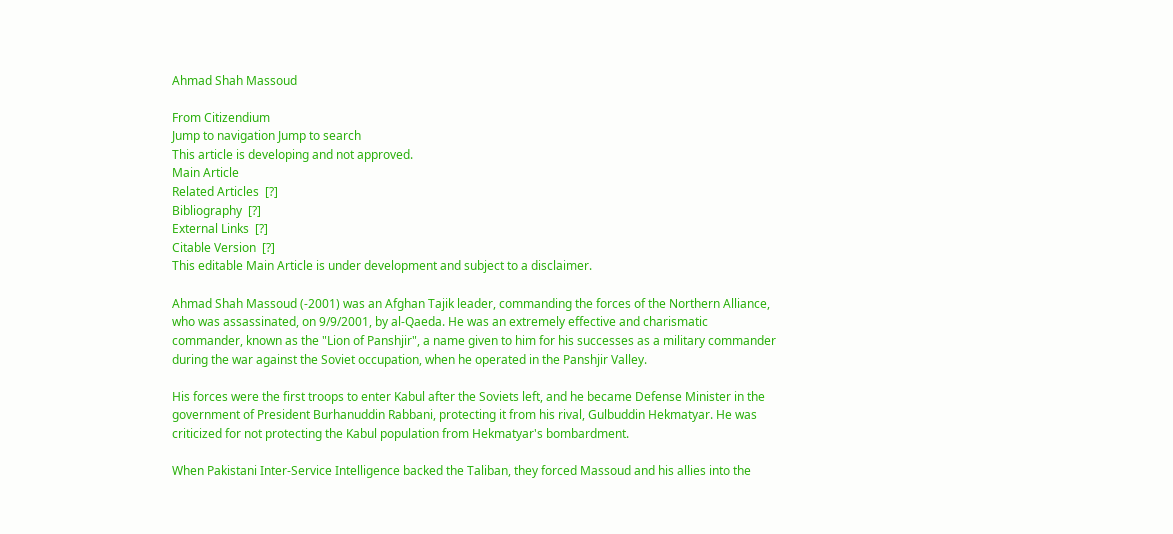Ahmad Shah Massoud

From Citizendium
Jump to navigation Jump to search
This article is developing and not approved.
Main Article
Related Articles  [?]
Bibliography  [?]
External Links  [?]
Citable Version  [?]
This editable Main Article is under development and subject to a disclaimer.

Ahmad Shah Massoud (-2001) was an Afghan Tajik leader, commanding the forces of the Northern Alliance, who was assassinated, on 9/9/2001, by al-Qaeda. He was an extremely effective and charismatic commander, known as the "Lion of Panshjir", a name given to him for his successes as a military commander during the war against the Soviet occupation, when he operated in the Panshjir Valley.

His forces were the first troops to enter Kabul after the Soviets left, and he became Defense Minister in the government of President Burhanuddin Rabbani, protecting it from his rival, Gulbuddin Hekmatyar. He was criticized for not protecting the Kabul population from Hekmatyar's bombardment.

When Pakistani Inter-Service Intelligence backed the Taliban, they forced Massoud and his allies into the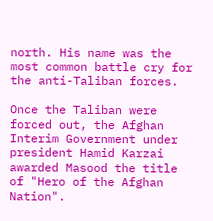north. His name was the most common battle cry for the anti-Taliban forces.

Once the Taliban were forced out, the Afghan Interim Government under president Hamid Karzai awarded Masood the title of "Hero of the Afghan Nation".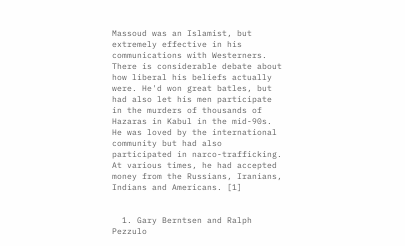Massoud was an Islamist, but extremely effective in his communications with Westerners. There is considerable debate about how liberal his beliefs actually were. He'd won great batles, but had also let his men participate in the murders of thousands of Hazaras in Kabul in the mid-90s. He was loved by the international community but had also participated in narco-trafficking. At various times, he had accepted money from the Russians, Iranians, Indians and Americans. [1]


  1. Gary Berntsen and Ralph Pezzulo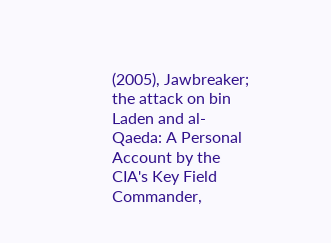(2005), Jawbreaker; the attack on bin Laden and al-Qaeda: A Personal Account by the CIA's Key Field Commander,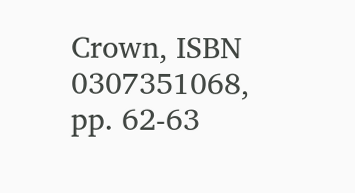Crown, ISBN 0307351068, pp. 62-63